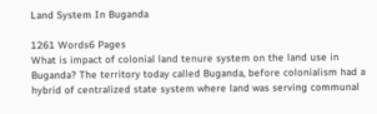Land System In Buganda

1261 Words6 Pages
What is impact of colonial land tenure system on the land use in Buganda? The territory today called Buganda, before colonialism had a hybrid of centralized state system where land was serving communal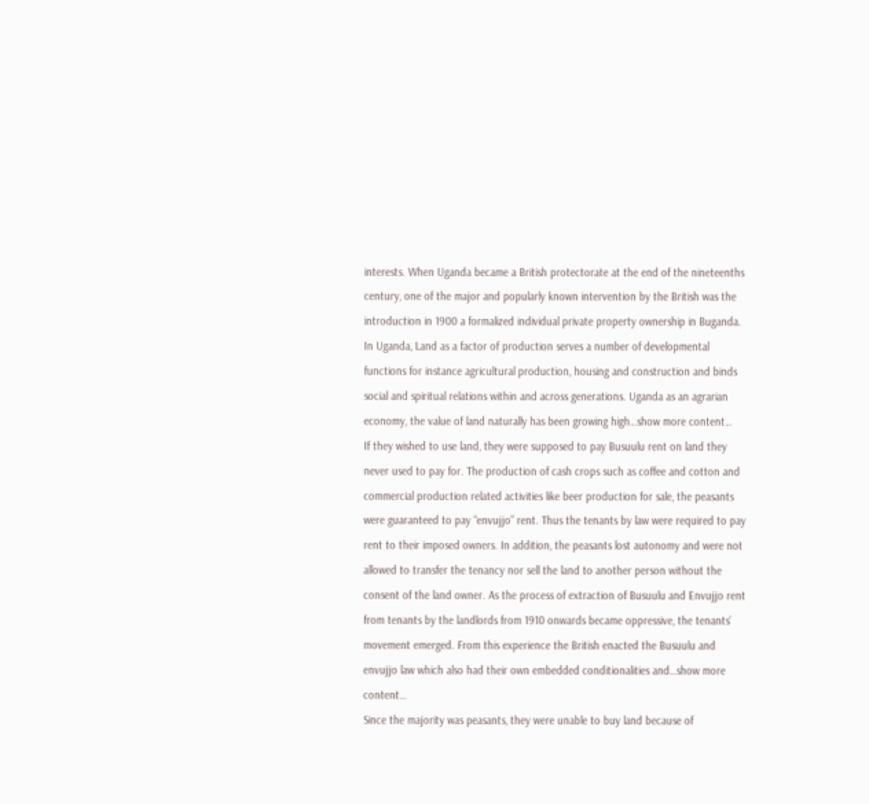interests. When Uganda became a British protectorate at the end of the nineteenths century, one of the major and popularly known intervention by the British was the introduction in 1900 a formalized individual private property ownership in Buganda. In Uganda, Land as a factor of production serves a number of developmental functions for instance agricultural production, housing and construction and binds social and spiritual relations within and across generations. Uganda as an agrarian economy, the value of land naturally has been growing high…show more content…
If they wished to use land, they were supposed to pay Busuulu rent on land they never used to pay for. The production of cash crops such as coffee and cotton and commercial production related activities like beer production for sale, the peasants were guaranteed to pay “envujjo” rent. Thus the tenants by law were required to pay rent to their imposed owners. In addition, the peasants lost autonomy and were not allowed to transfer the tenancy nor sell the land to another person without the consent of the land owner. As the process of extraction of Busuulu and Envujjo rent from tenants by the landlords from 1910 onwards became oppressive, the tenants’ movement emerged. From this experience the British enacted the Busuulu and envujjo law which also had their own embedded conditionalities and…show more content…
Since the majority was peasants, they were unable to buy land because of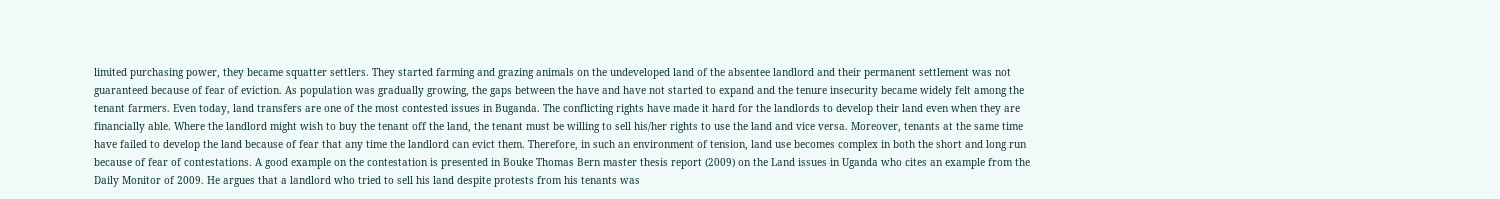limited purchasing power, they became squatter settlers. They started farming and grazing animals on the undeveloped land of the absentee landlord and their permanent settlement was not guaranteed because of fear of eviction. As population was gradually growing, the gaps between the have and have not started to expand and the tenure insecurity became widely felt among the tenant farmers. Even today, land transfers are one of the most contested issues in Buganda. The conflicting rights have made it hard for the landlords to develop their land even when they are financially able. Where the landlord might wish to buy the tenant off the land, the tenant must be willing to sell his/her rights to use the land and vice versa. Moreover, tenants at the same time have failed to develop the land because of fear that any time the landlord can evict them. Therefore, in such an environment of tension, land use becomes complex in both the short and long run because of fear of contestations. A good example on the contestation is presented in Bouke Thomas Bern master thesis report (2009) on the Land issues in Uganda who cites an example from the Daily Monitor of 2009. He argues that a landlord who tried to sell his land despite protests from his tenants was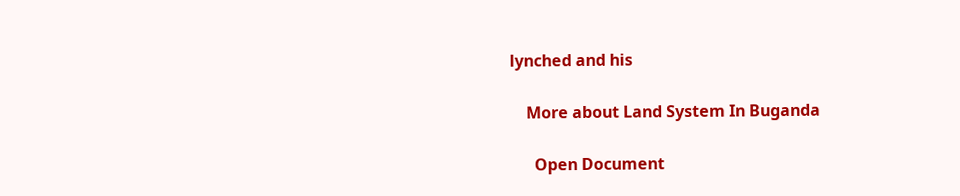lynched and his

    More about Land System In Buganda

      Open Document